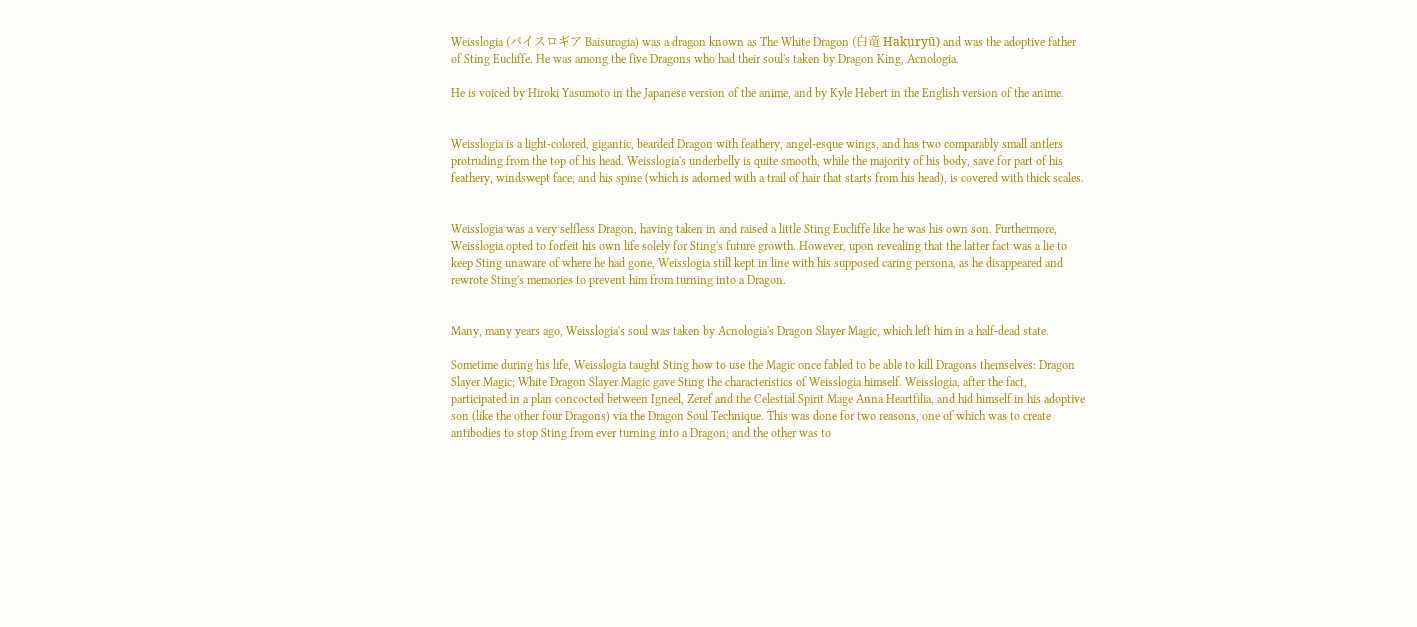Weisslogia (バイスロギア Baisurogia) was a dragon known as The White Dragon (白竜 Hakuryū) and was the adoptive father of Sting Eucliffe. He was among the five Dragons who had their soul's taken by Dragon King, Acnologia.

He is voiced by Hiroki Yasumoto in the Japanese version of the anime, and by Kyle Hebert in the English version of the anime.


Weisslogia is a light-colored, gigantic, bearded Dragon with feathery, angel-esque wings, and has two comparably small antlers protruding from the top of his head. Weisslogia's underbelly is quite smooth, while the majority of his body, save for part of his feathery, windswept face, and his spine (which is adorned with a trail of hair that starts from his head), is covered with thick scales.


Weisslogia was a very selfless Dragon, having taken in and raised a little Sting Eucliffe like he was his own son. Furthermore, Weisslogia opted to forfeit his own life solely for Sting's future growth. However, upon revealing that the latter fact was a lie to keep Sting unaware of where he had gone, Weisslogia still kept in line with his supposed caring persona, as he disappeared and rewrote Sting's memories to prevent him from turning into a Dragon.


Many, many years ago, Weisslogia's soul was taken by Acnologia's Dragon Slayer Magic, which left him in a half-dead state.

Sometime during his life, Weisslogia taught Sting how to use the Magic once fabled to be able to kill Dragons themselves: Dragon Slayer Magic; White Dragon Slayer Magic gave Sting the characteristics of Weisslogia himself. Weisslogia, after the fact, participated in a plan concocted between Igneel, Zeref and the Celestial Spirit Mage Anna Heartfilia, and hid himself in his adoptive son (like the other four Dragons) via the Dragon Soul Technique. This was done for two reasons, one of which was to create antibodies to stop Sting from ever turning into a Dragon; and the other was to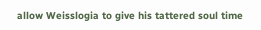allow Weisslogia to give his tattered soul time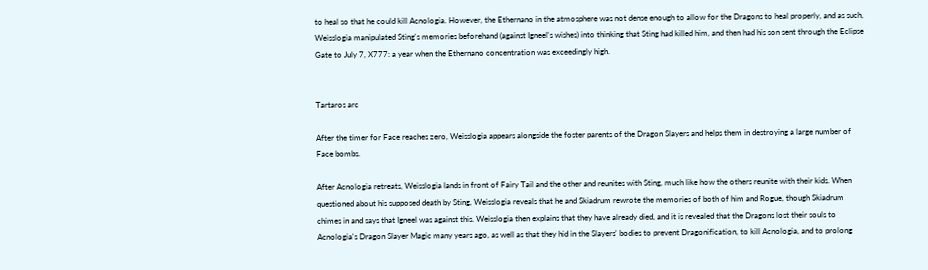to heal so that he could kill Acnologia. However, the Ethernano in the atmosphere was not dense enough to allow for the Dragons to heal properly, and as such, Weisslogia manipulated Sting's memories beforehand (against Igneel's wishes) into thinking that Sting had killed him, and then had his son sent through the Eclipse Gate to July 7, X777: a year when the Ethernano concentration was exceedingly high.


Tartaros arc

After the timer for Face reaches zero, Weisslogia appears alongside the foster parents of the Dragon Slayers and helps them in destroying a large number of Face bombs.

After Acnologia retreats, Weisslogia lands in front of Fairy Tail and the other and reunites with Sting, much like how the others reunite with their kids. When questioned about his supposed death by Sting, Weisslogia reveals that he and Skiadrum rewrote the memories of both of him and Rogue, though Skiadrum chimes in and says that Igneel was against this. Weisslogia then explains that they have already died, and it is revealed that the Dragons lost their souls to Acnologia's Dragon Slayer Magic many years ago, as well as that they hid in the Slayers' bodies to prevent Dragonification, to kill Acnologia, and to prolong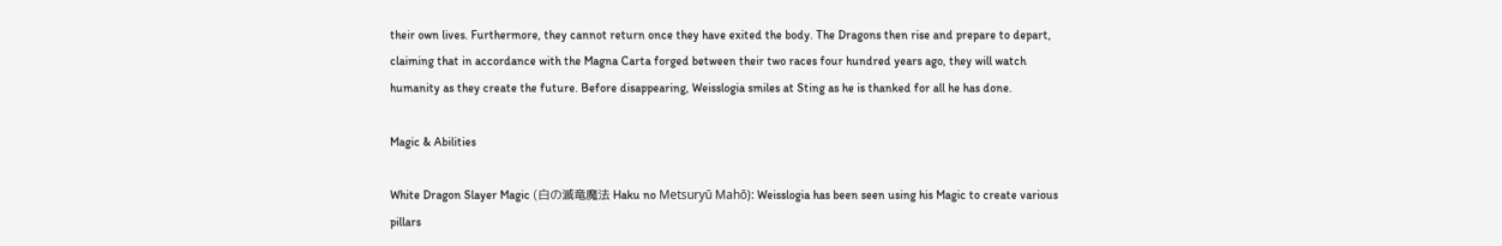their own lives. Furthermore, they cannot return once they have exited the body. The Dragons then rise and prepare to depart, claiming that in accordance with the Magna Carta forged between their two races four hundred years ago, they will watch humanity as they create the future. Before disappearing, Weisslogia smiles at Sting as he is thanked for all he has done.

Magic & Abilities

White Dragon Slayer Magic (白の滅竜魔法 Haku no Metsuryū Mahō): Weisslogia has been seen using his Magic to create various pillars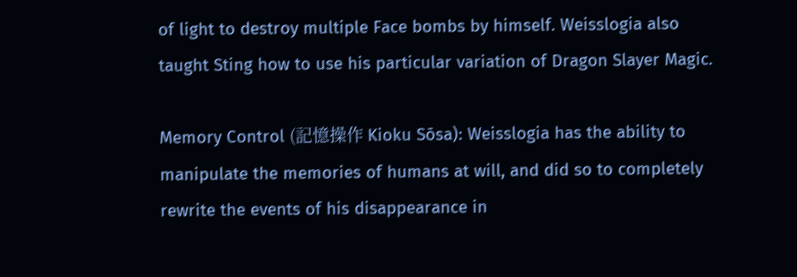of light to destroy multiple Face bombs by himself. Weisslogia also taught Sting how to use his particular variation of Dragon Slayer Magic.

Memory Control (記憶操作 Kioku Sōsa): Weisslogia has the ability to manipulate the memories of humans at will, and did so to completely rewrite the events of his disappearance in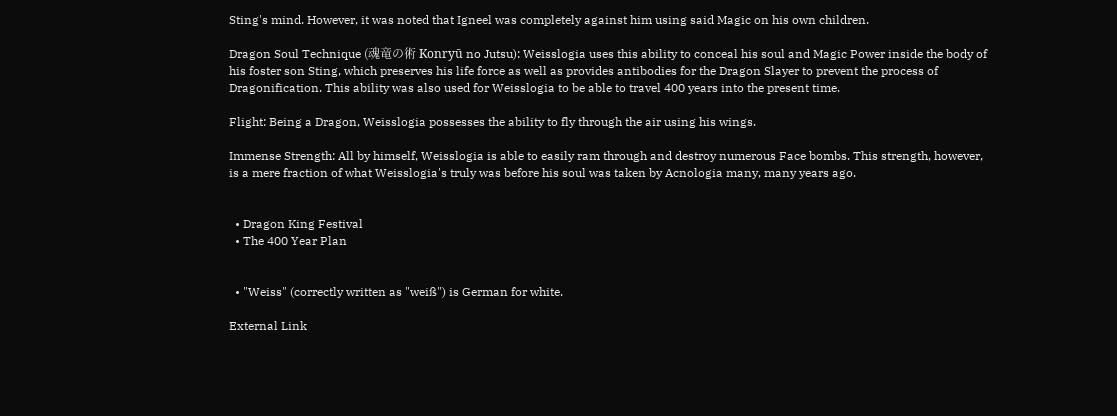Sting's mind. However, it was noted that Igneel was completely against him using said Magic on his own children.

Dragon Soul Technique (魂竜の術 Konryū no Jutsu): Weisslogia uses this ability to conceal his soul and Magic Power inside the body of his foster son Sting, which preserves his life force as well as provides antibodies for the Dragon Slayer to prevent the process of Dragonification. This ability was also used for Weisslogia to be able to travel 400 years into the present time.

Flight: Being a Dragon, Weisslogia possesses the ability to fly through the air using his wings.

Immense Strength: All by himself, Weisslogia is able to easily ram through and destroy numerous Face bombs. This strength, however, is a mere fraction of what Weisslogia's truly was before his soul was taken by Acnologia many, many years ago.


  • Dragon King Festival
  • The 400 Year Plan


  • "Weiss" (correctly written as "weiß") is German for white.

External Link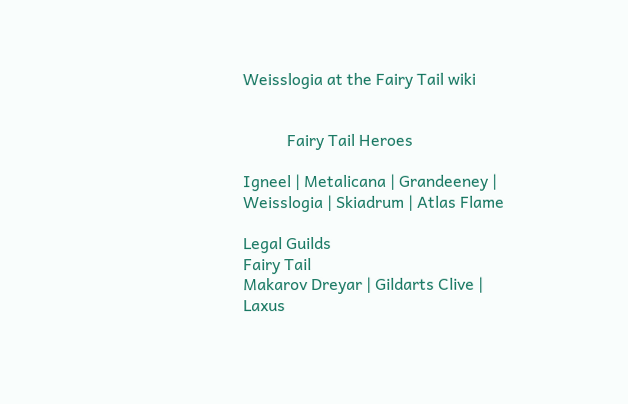Weisslogia at the Fairy Tail wiki


           Fairy Tail Heroes

Igneel | Metalicana | Grandeeney | Weisslogia | Skiadrum | Atlas Flame

Legal Guilds
Fairy Tail
Makarov Dreyar | Gildarts Clive | Laxus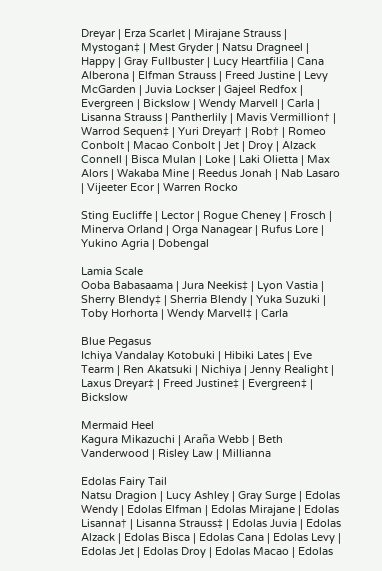Dreyar | Erza Scarlet | Mirajane Strauss | Mystogan‡ | Mest Gryder | Natsu Dragneel | Happy | Gray Fullbuster | Lucy Heartfilia | Cana Alberona | Elfman Strauss | Freed Justine | Levy McGarden | Juvia Lockser | Gajeel Redfox | Evergreen | Bickslow | Wendy Marvell | Carla | Lisanna Strauss | Pantherlily | Mavis Vermillion† | Warrod Sequen‡ | Yuri Dreyar† | Rob† | Romeo Conbolt | Macao Conbolt | Jet | Droy | Alzack Connell | Bisca Mulan | Loke | Laki Olietta | Max Alors | Wakaba Mine | Reedus Jonah | Nab Lasaro | Vijeeter Ecor | Warren Rocko

Sting Eucliffe | Lector | Rogue Cheney | Frosch | Minerva Orland | Orga Nanagear | Rufus Lore | Yukino Agria | Dobengal

Lamia Scale
Ooba Babasaama | Jura Neekis‡ | Lyon Vastia | Sherry Blendy‡ | Sherria Blendy | Yuka Suzuki | Toby Horhorta | Wendy Marvell‡ | Carla

Blue Pegasus
Ichiya Vandalay Kotobuki | Hibiki Lates | Eve Tearm | Ren Akatsuki | Nichiya | Jenny Realight | Laxus Dreyar‡ | Freed Justine‡ | Evergreen‡ | Bickslow

Mermaid Heel
Kagura Mikazuchi | Araña Webb | Beth Vanderwood | Risley Law | Millianna

Edolas Fairy Tail
Natsu Dragion | Lucy Ashley | Gray Surge | Edolas Wendy | Edolas Elfman | Edolas Mirajane | Edolas Lisanna† | Lisanna Strauss‡ | Edolas Juvia | Edolas Alzack | Edolas Bisca | Edolas Cana | Edolas Levy | Edolas Jet | Edolas Droy | Edolas Macao | Edolas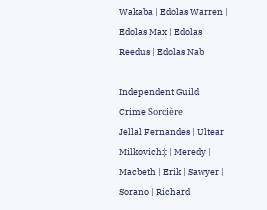Wakaba | Edolas Warren | Edolas Max | Edolas Reedus | Edolas Nab

Independent Guild
Crime Sorcière
Jellal Fernandes | Ultear Milkovich‡ | Meredy | Macbeth | Erik | Sawyer | Sorano | Richard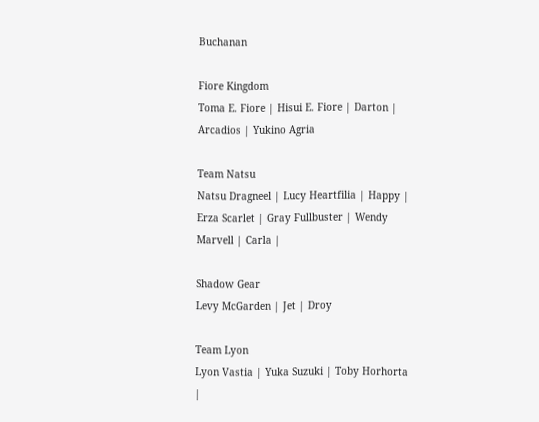Buchanan

Fiore Kingdom
Toma E. Fiore | Hisui E. Fiore | Darton | Arcadios | Yukino Agria

Team Natsu
Natsu Dragneel | Lucy Heartfilia | Happy | Erza Scarlet | Gray Fullbuster | Wendy Marvell | Carla |

Shadow Gear
Levy McGarden | Jet | Droy

Team Lyon
Lyon Vastia | Yuka Suzuki | Toby Horhorta |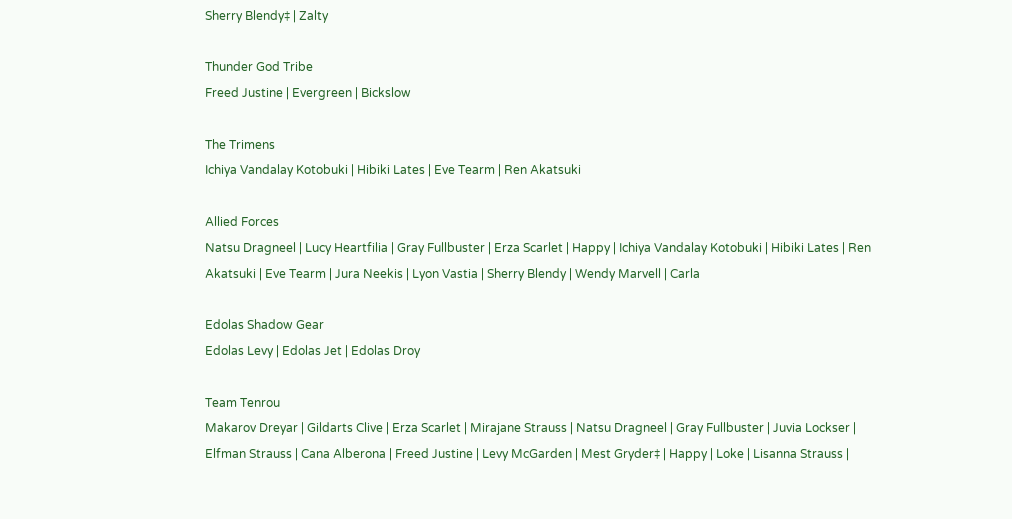Sherry Blendy‡ | Zalty

Thunder God Tribe
Freed Justine | Evergreen | Bickslow

The Trimens
Ichiya Vandalay Kotobuki | Hibiki Lates | Eve Tearm | Ren Akatsuki

Allied Forces
Natsu Dragneel | Lucy Heartfilia | Gray Fullbuster | Erza Scarlet | Happy | Ichiya Vandalay Kotobuki | Hibiki Lates | Ren Akatsuki | Eve Tearm | Jura Neekis | Lyon Vastia | Sherry Blendy | Wendy Marvell | Carla

Edolas Shadow Gear
Edolas Levy | Edolas Jet | Edolas Droy

Team Tenrou
Makarov Dreyar | Gildarts Clive | Erza Scarlet | Mirajane Strauss | Natsu Dragneel | Gray Fullbuster | Juvia Lockser | Elfman Strauss | Cana Alberona | Freed Justine | Levy McGarden | Mest Gryder‡ | Happy | Loke | Lisanna Strauss |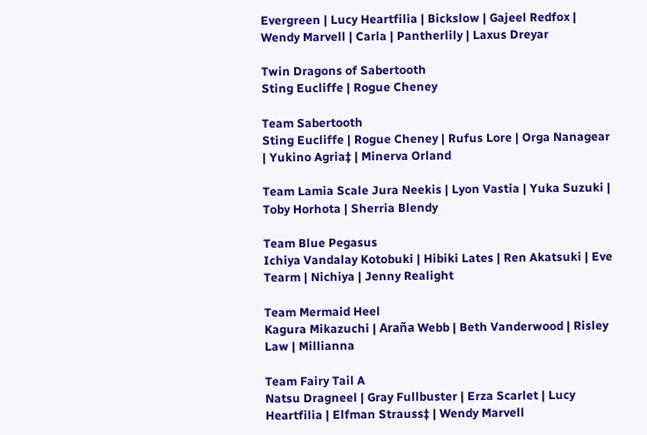Evergreen | Lucy Heartfilia | Bickslow | Gajeel Redfox | Wendy Marvell | Carla | Pantherlily | Laxus Dreyar

Twin Dragons of Sabertooth
Sting Eucliffe | Rogue Cheney

Team Sabertooth
Sting Eucliffe | Rogue Cheney | Rufus Lore | Orga Nanagear | Yukino Agria‡ | Minerva Orland

Team Lamia Scale Jura Neekis | Lyon Vastia | Yuka Suzuki | Toby Horhota | Sherria Blendy

Team Blue Pegasus
Ichiya Vandalay Kotobuki | Hibiki Lates | Ren Akatsuki | Eve Tearm | Nichiya | Jenny Realight

Team Mermaid Heel
Kagura Mikazuchi | Araña Webb | Beth Vanderwood | Risley Law | Millianna

Team Fairy Tail A
Natsu Dragneel | Gray Fullbuster | Erza Scarlet | Lucy Heartfilia | Elfman Strauss‡ | Wendy Marvell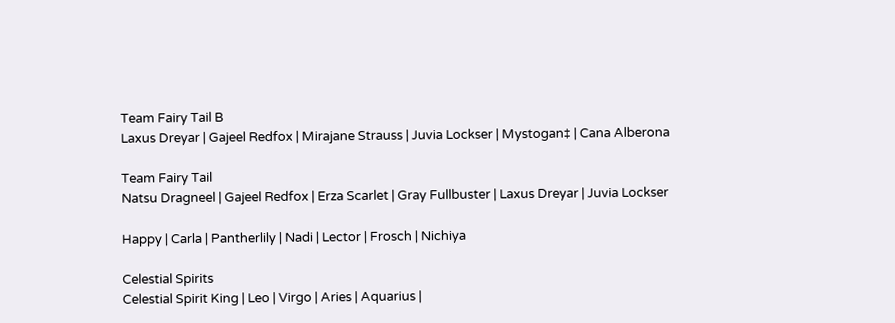Team Fairy Tail B
Laxus Dreyar | Gajeel Redfox | Mirajane Strauss | Juvia Lockser | Mystogan‡ | Cana Alberona

Team Fairy Tail
Natsu Dragneel | Gajeel Redfox | Erza Scarlet | Gray Fullbuster | Laxus Dreyar | Juvia Lockser

Happy | Carla | Pantherlily | Nadi | Lector | Frosch | Nichiya

Celestial Spirits
Celestial Spirit King | Leo | Virgo | Aries | Aquarius |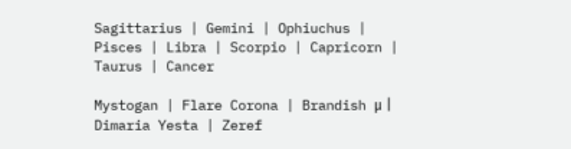Sagittarius | Gemini | Ophiuchus | Pisces | Libra | Scorpio | Capricorn | Taurus | Cancer

Mystogan | Flare Corona | Brandish μ | Dimaria Yesta | Zeref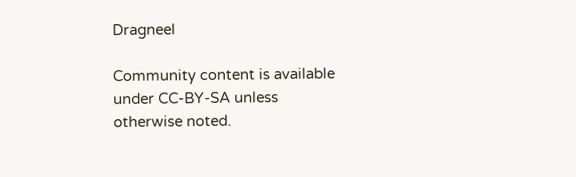Dragneel

Community content is available under CC-BY-SA unless otherwise noted.